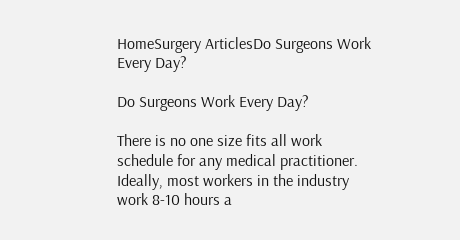HomeSurgery ArticlesDo Surgeons Work Every Day?

Do Surgeons Work Every Day?

There is no one size fits all work schedule for any medical practitioner. Ideally, most workers in the industry work 8-10 hours a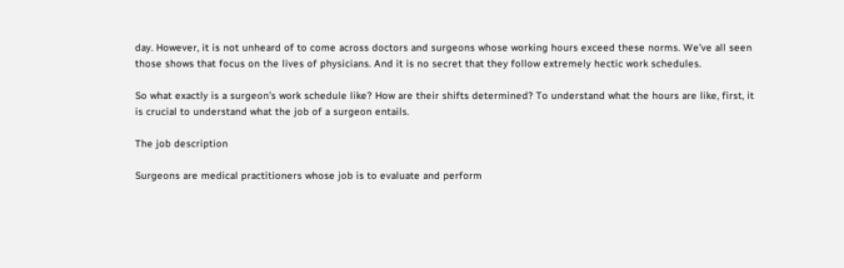day. However, it is not unheard of to come across doctors and surgeons whose working hours exceed these norms. We’ve all seen those shows that focus on the lives of physicians. And it is no secret that they follow extremely hectic work schedules.

So what exactly is a surgeon’s work schedule like? How are their shifts determined? To understand what the hours are like, first, it is crucial to understand what the job of a surgeon entails.

The job description

Surgeons are medical practitioners whose job is to evaluate and perform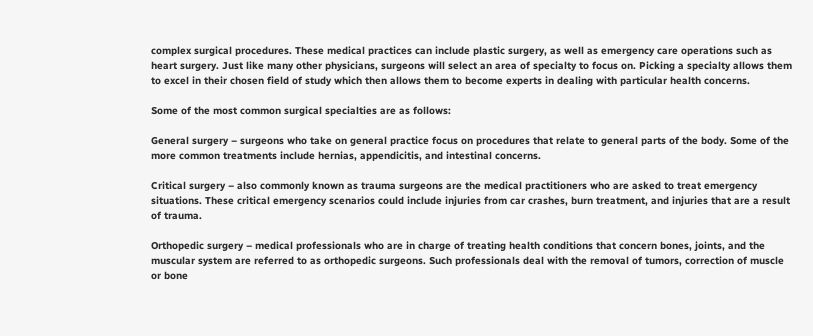complex surgical procedures. These medical practices can include plastic surgery, as well as emergency care operations such as heart surgery. Just like many other physicians, surgeons will select an area of specialty to focus on. Picking a specialty allows them to excel in their chosen field of study which then allows them to become experts in dealing with particular health concerns.

Some of the most common surgical specialties are as follows:

General surgery – surgeons who take on general practice focus on procedures that relate to general parts of the body. Some of the more common treatments include hernias, appendicitis, and intestinal concerns.

Critical surgery – also commonly known as trauma surgeons are the medical practitioners who are asked to treat emergency situations. These critical emergency scenarios could include injuries from car crashes, burn treatment, and injuries that are a result of trauma.

Orthopedic surgery – medical professionals who are in charge of treating health conditions that concern bones, joints, and the muscular system are referred to as orthopedic surgeons. Such professionals deal with the removal of tumors, correction of muscle or bone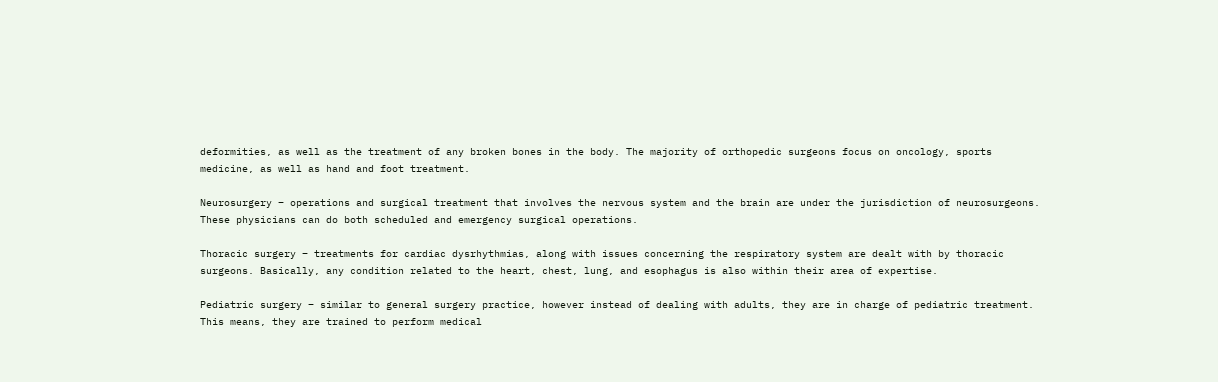deformities, as well as the treatment of any broken bones in the body. The majority of orthopedic surgeons focus on oncology, sports medicine, as well as hand and foot treatment.

Neurosurgery – operations and surgical treatment that involves the nervous system and the brain are under the jurisdiction of neurosurgeons. These physicians can do both scheduled and emergency surgical operations.

Thoracic surgery – treatments for cardiac dysrhythmias, along with issues concerning the respiratory system are dealt with by thoracic surgeons. Basically, any condition related to the heart, chest, lung, and esophagus is also within their area of expertise.

Pediatric surgery – similar to general surgery practice, however instead of dealing with adults, they are in charge of pediatric treatment. This means, they are trained to perform medical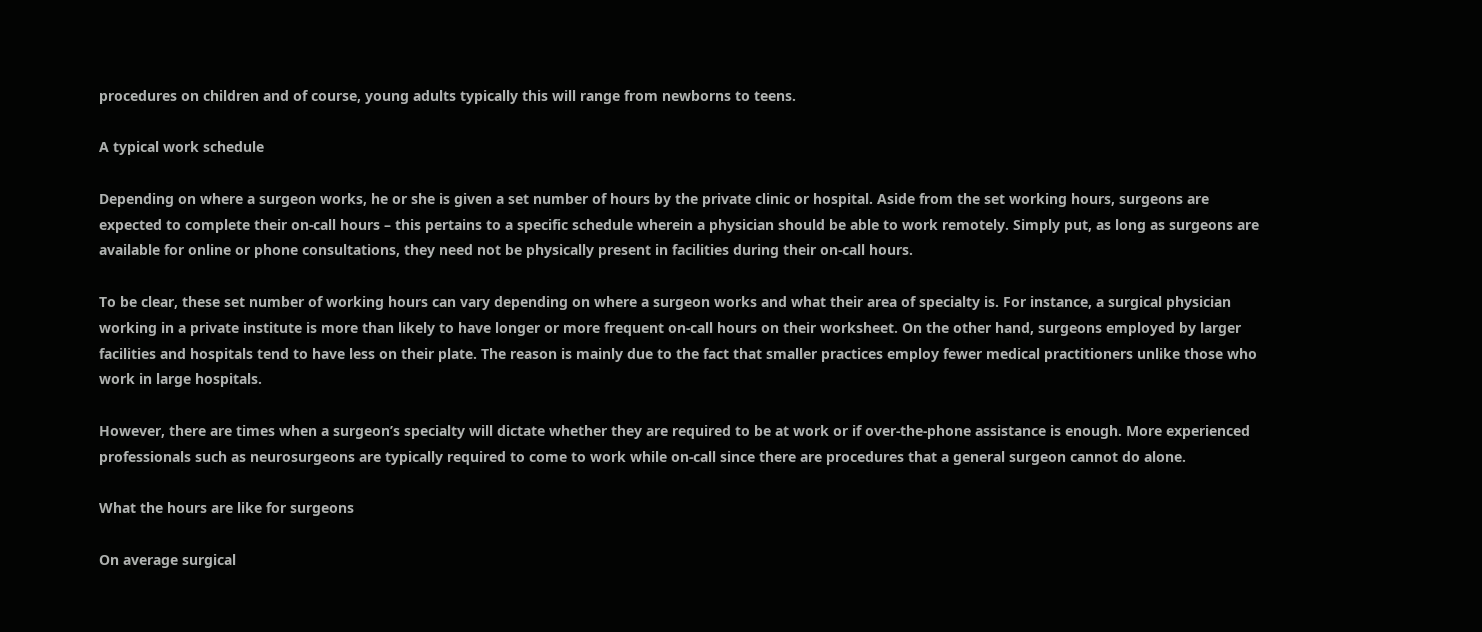procedures on children and of course, young adults typically this will range from newborns to teens.

A typical work schedule

Depending on where a surgeon works, he or she is given a set number of hours by the private clinic or hospital. Aside from the set working hours, surgeons are expected to complete their on-call hours – this pertains to a specific schedule wherein a physician should be able to work remotely. Simply put, as long as surgeons are available for online or phone consultations, they need not be physically present in facilities during their on-call hours.

To be clear, these set number of working hours can vary depending on where a surgeon works and what their area of specialty is. For instance, a surgical physician working in a private institute is more than likely to have longer or more frequent on-call hours on their worksheet. On the other hand, surgeons employed by larger facilities and hospitals tend to have less on their plate. The reason is mainly due to the fact that smaller practices employ fewer medical practitioners unlike those who work in large hospitals.

However, there are times when a surgeon’s specialty will dictate whether they are required to be at work or if over-the-phone assistance is enough. More experienced professionals such as neurosurgeons are typically required to come to work while on-call since there are procedures that a general surgeon cannot do alone.

What the hours are like for surgeons

On average surgical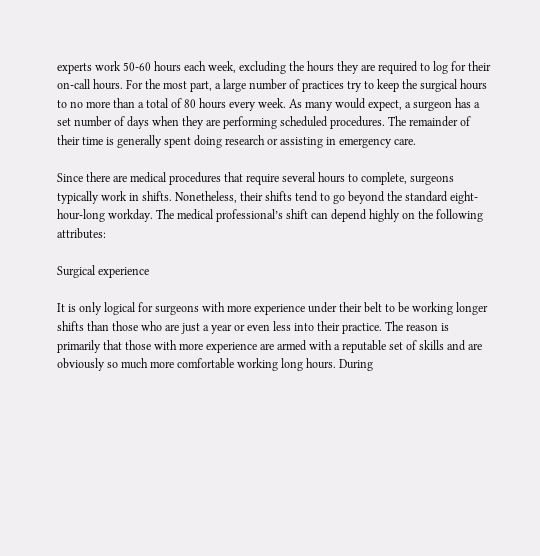experts work 50-60 hours each week, excluding the hours they are required to log for their on-call hours. For the most part, a large number of practices try to keep the surgical hours to no more than a total of 80 hours every week. As many would expect, a surgeon has a set number of days when they are performing scheduled procedures. The remainder of their time is generally spent doing research or assisting in emergency care.

Since there are medical procedures that require several hours to complete, surgeons typically work in shifts. Nonetheless, their shifts tend to go beyond the standard eight-hour-long workday. The medical professional’s shift can depend highly on the following attributes:

Surgical experience

It is only logical for surgeons with more experience under their belt to be working longer shifts than those who are just a year or even less into their practice. The reason is primarily that those with more experience are armed with a reputable set of skills and are obviously so much more comfortable working long hours. During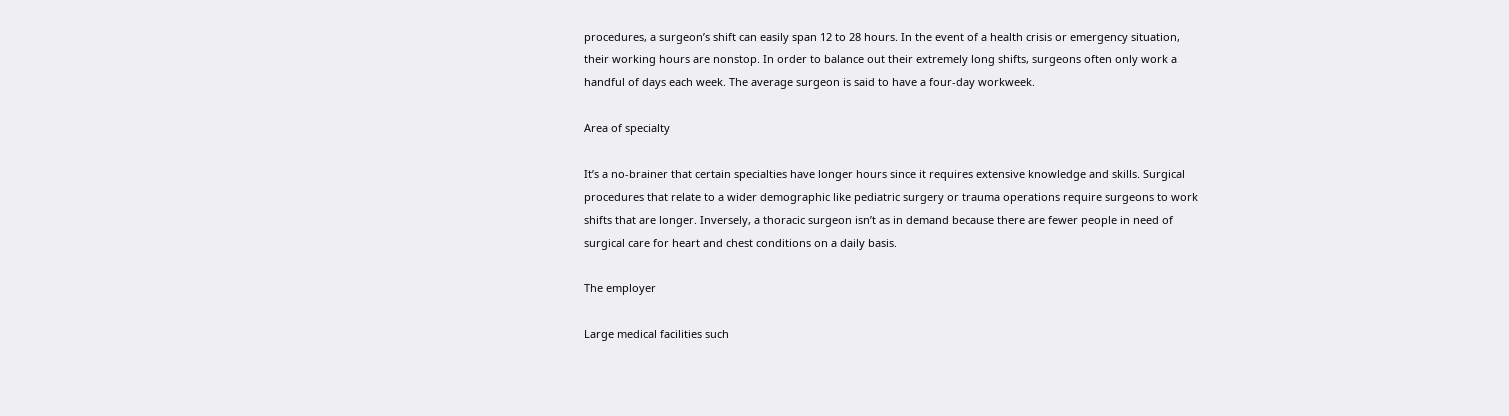procedures, a surgeon’s shift can easily span 12 to 28 hours. In the event of a health crisis or emergency situation, their working hours are nonstop. In order to balance out their extremely long shifts, surgeons often only work a handful of days each week. The average surgeon is said to have a four-day workweek.

Area of specialty

It’s a no-brainer that certain specialties have longer hours since it requires extensive knowledge and skills. Surgical procedures that relate to a wider demographic like pediatric surgery or trauma operations require surgeons to work shifts that are longer. Inversely, a thoracic surgeon isn’t as in demand because there are fewer people in need of surgical care for heart and chest conditions on a daily basis.

The employer

Large medical facilities such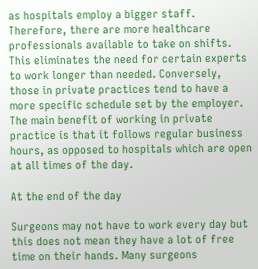as hospitals employ a bigger staff. Therefore, there are more healthcare professionals available to take on shifts. This eliminates the need for certain experts to work longer than needed. Conversely, those in private practices tend to have a more specific schedule set by the employer. The main benefit of working in private practice is that it follows regular business hours, as opposed to hospitals which are open at all times of the day.

At the end of the day

Surgeons may not have to work every day but this does not mean they have a lot of free time on their hands. Many surgeons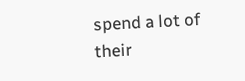spend a lot of their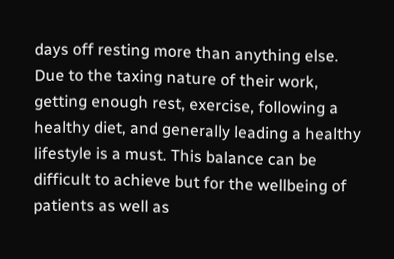days off resting more than anything else. Due to the taxing nature of their work, getting enough rest, exercise, following a healthy diet, and generally leading a healthy lifestyle is a must. This balance can be difficult to achieve but for the wellbeing of patients as well as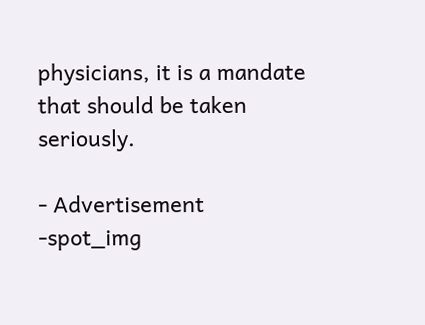physicians, it is a mandate that should be taken seriously.

- Advertisement -spot_img